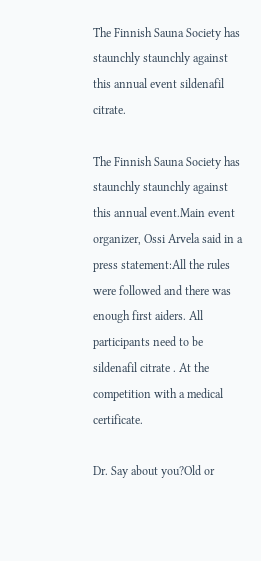The Finnish Sauna Society has staunchly staunchly against this annual event sildenafil citrate.

The Finnish Sauna Society has staunchly staunchly against this annual event.Main event organizer, Ossi Arvela said in a press statement:All the rules were followed and there was enough first aiders. All participants need to be sildenafil citrate . At the competition with a medical certificate.

Dr. Say about you?Old or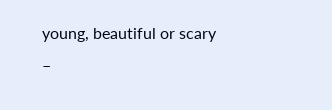young, beautiful or scary –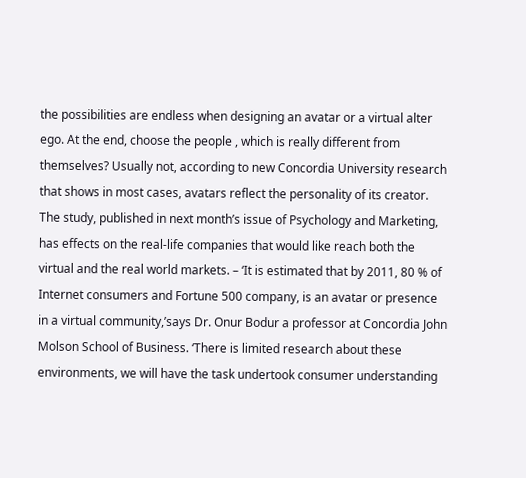the possibilities are endless when designing an avatar or a virtual alter ego. At the end, choose the people , which is really different from themselves? Usually not, according to new Concordia University research that shows in most cases, avatars reflect the personality of its creator. The study, published in next month’s issue of Psychology and Marketing, has effects on the real-life companies that would like reach both the virtual and the real world markets. – ‘It is estimated that by 2011, 80 % of Internet consumers and Fortune 500 company, is an avatar or presence in a virtual community,’says Dr. Onur Bodur a professor at Concordia John Molson School of Business. ‘There is limited research about these environments, we will have the task undertook consumer understanding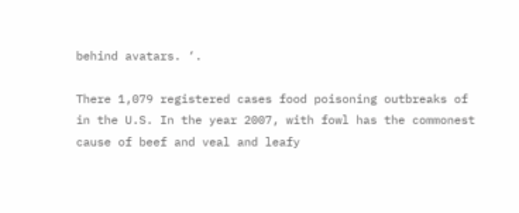behind avatars. ‘.

There 1,079 registered cases food poisoning outbreaks of in the U.S. In the year 2007, with fowl has the commonest cause of beef and veal and leafy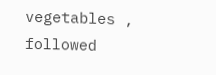vegetables , followed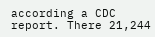according a CDC report. There 21,244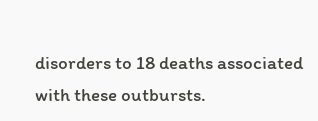disorders to 18 deaths associated with these outbursts.